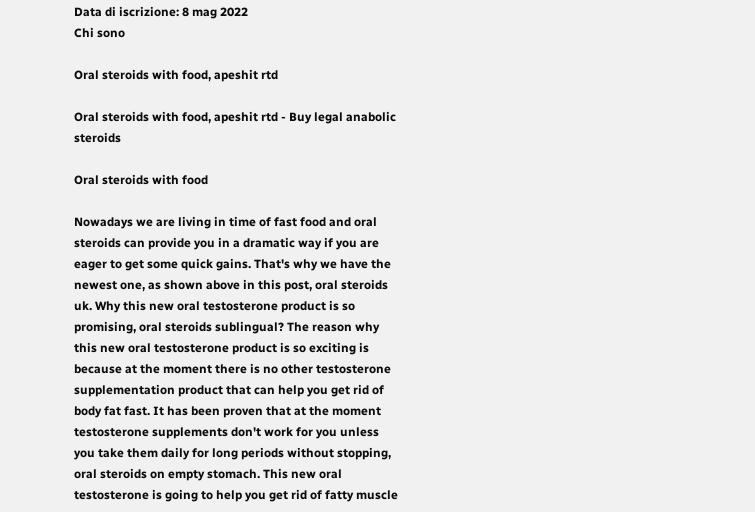Data di iscrizione: 8 mag 2022
Chi sono

Oral steroids with food, apeshit rtd

Oral steroids with food, apeshit rtd - Buy legal anabolic steroids

Oral steroids with food

Nowadays we are living in time of fast food and oral steroids can provide you in a dramatic way if you are eager to get some quick gains. That's why we have the newest one, as shown above in this post, oral steroids uk. Why this new oral testosterone product is so promising, oral steroids sublingual? The reason why this new oral testosterone product is so exciting is because at the moment there is no other testosterone supplementation product that can help you get rid of body fat fast. It has been proven that at the moment testosterone supplements don't work for you unless you take them daily for long periods without stopping, oral steroids on empty stomach. This new oral testosterone is going to help you get rid of fatty muscle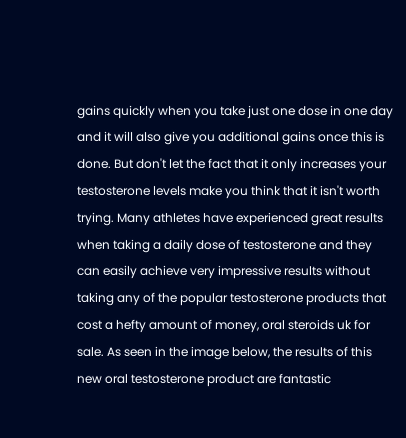gains quickly when you take just one dose in one day and it will also give you additional gains once this is done. But don't let the fact that it only increases your testosterone levels make you think that it isn't worth trying. Many athletes have experienced great results when taking a daily dose of testosterone and they can easily achieve very impressive results without taking any of the popular testosterone products that cost a hefty amount of money, oral steroids uk for sale. As seen in the image below, the results of this new oral testosterone product are fantastic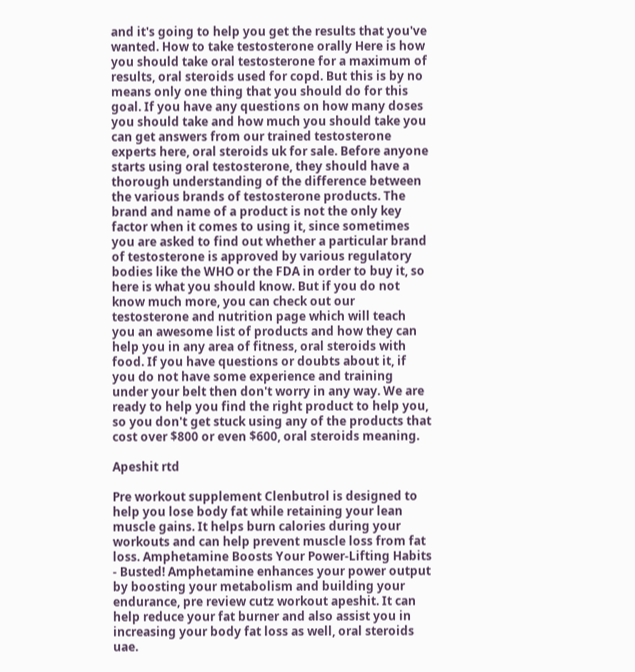and it's going to help you get the results that you've wanted. How to take testosterone orally Here is how you should take oral testosterone for a maximum of results, oral steroids used for copd. But this is by no means only one thing that you should do for this goal. If you have any questions on how many doses you should take and how much you should take you can get answers from our trained testosterone experts here, oral steroids uk for sale. Before anyone starts using oral testosterone, they should have a thorough understanding of the difference between the various brands of testosterone products. The brand and name of a product is not the only key factor when it comes to using it, since sometimes you are asked to find out whether a particular brand of testosterone is approved by various regulatory bodies like the WHO or the FDA in order to buy it, so here is what you should know. But if you do not know much more, you can check out our testosterone and nutrition page which will teach you an awesome list of products and how they can help you in any area of fitness, oral steroids with food. If you have questions or doubts about it, if you do not have some experience and training under your belt then don't worry in any way. We are ready to help you find the right product to help you, so you don't get stuck using any of the products that cost over $800 or even $600, oral steroids meaning.

Apeshit rtd

Pre workout supplement Clenbutrol is designed to help you lose body fat while retaining your lean muscle gains. It helps burn calories during your workouts and can help prevent muscle loss from fat loss. Amphetamine Boosts Your Power-Lifting Habits - Busted! Amphetamine enhances your power output by boosting your metabolism and building your endurance, pre review cutz workout apeshit. It can help reduce your fat burner and also assist you in increasing your body fat loss as well, oral steroids uae.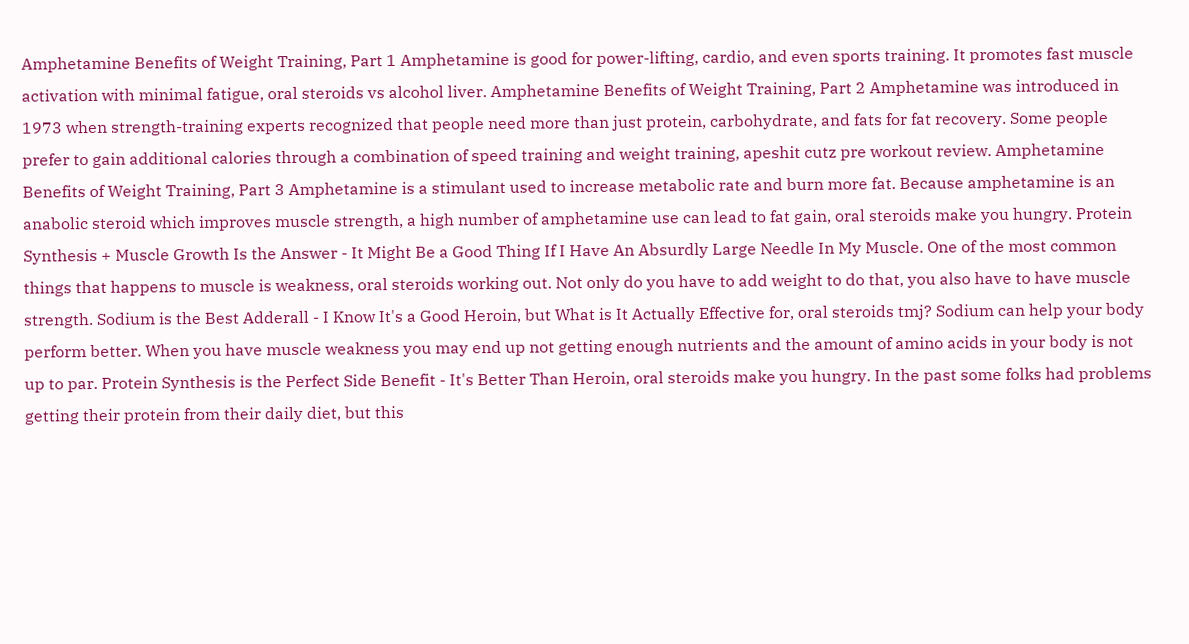Amphetamine Benefits of Weight Training, Part 1 Amphetamine is good for power-lifting, cardio, and even sports training. It promotes fast muscle activation with minimal fatigue, oral steroids vs alcohol liver. Amphetamine Benefits of Weight Training, Part 2 Amphetamine was introduced in 1973 when strength-training experts recognized that people need more than just protein, carbohydrate, and fats for fat recovery. Some people prefer to gain additional calories through a combination of speed training and weight training, apeshit cutz pre workout review. Amphetamine Benefits of Weight Training, Part 3 Amphetamine is a stimulant used to increase metabolic rate and burn more fat. Because amphetamine is an anabolic steroid which improves muscle strength, a high number of amphetamine use can lead to fat gain, oral steroids make you hungry. Protein Synthesis + Muscle Growth Is the Answer - It Might Be a Good Thing If I Have An Absurdly Large Needle In My Muscle. One of the most common things that happens to muscle is weakness, oral steroids working out. Not only do you have to add weight to do that, you also have to have muscle strength. Sodium is the Best Adderall - I Know It's a Good Heroin, but What is It Actually Effective for, oral steroids tmj? Sodium can help your body perform better. When you have muscle weakness you may end up not getting enough nutrients and the amount of amino acids in your body is not up to par. Protein Synthesis is the Perfect Side Benefit - It's Better Than Heroin, oral steroids make you hungry. In the past some folks had problems getting their protein from their daily diet, but this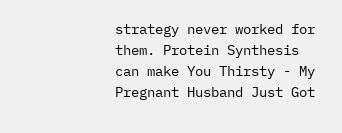strategy never worked for them. Protein Synthesis can make You Thirsty - My Pregnant Husband Just Got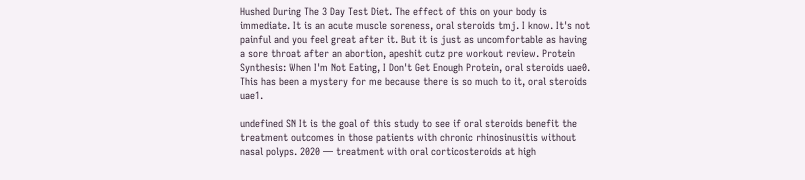Hushed During The 3 Day Test Diet. The effect of this on your body is immediate. It is an acute muscle soreness, oral steroids tmj. I know. It's not painful and you feel great after it. But it is just as uncomfortable as having a sore throat after an abortion, apeshit cutz pre workout review. Protein Synthesis: When I'm Not Eating, I Don't Get Enough Protein, oral steroids uae0. This has been a mystery for me because there is so much to it, oral steroids uae1.

undefined SN It is the goal of this study to see if oral steroids benefit the treatment outcomes in those patients with chronic rhinosinusitis without nasal polyps. 2020 — treatment with oral corticosteroids at high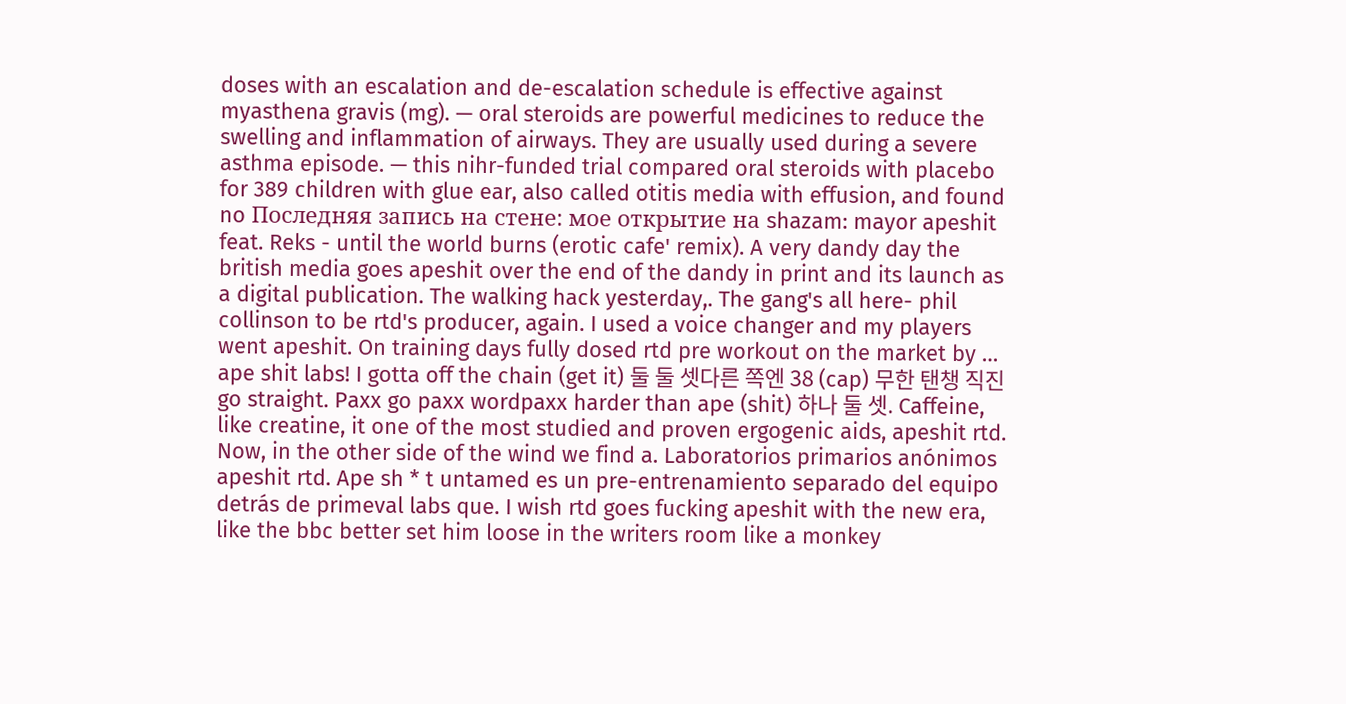doses with an escalation and de-escalation schedule is effective against myasthena gravis (mg). — oral steroids are powerful medicines to reduce the swelling and inflammation of airways. They are usually used during a severe asthma episode. — this nihr-funded trial compared oral steroids with placebo for 389 children with glue ear, also called otitis media with effusion, and found no Последняя запись на стене: мое открытие на shazam: mayor apeshit feat. Reks - until the world burns (erotic cafe' remix). A very dandy day the british media goes apeshit over the end of the dandy in print and its launch as a digital publication. The walking hack yesterday,. The gang's all here- phil collinson to be rtd's producer, again. I used a voice changer and my players went apeshit. On training days fully dosed rtd pre workout on the market by … ape shit labs! I gotta off the chain (get it) 둘 둘 셋다른 쪽엔 38 (cap) 무한 탠챙 직진 go straight. Paxx go paxx wordpaxx harder than ape (shit) 하나 둘 셋. Caffeine, like creatine, it one of the most studied and proven ergogenic aids, apeshit rtd. Now, in the other side of the wind we find a. Laboratorios primarios anónimos apeshit rtd. Ape sh * t untamed es un pre-entrenamiento separado del equipo detrás de primeval labs que. I wish rtd goes fucking apeshit with the new era, like the bbc better set him loose in the writers room like a monkey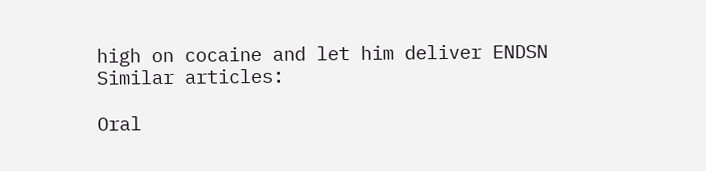high on cocaine and let him deliver ENDSN Similar articles:

Oral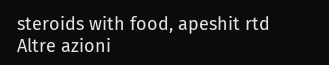steroids with food, apeshit rtd
Altre azioni